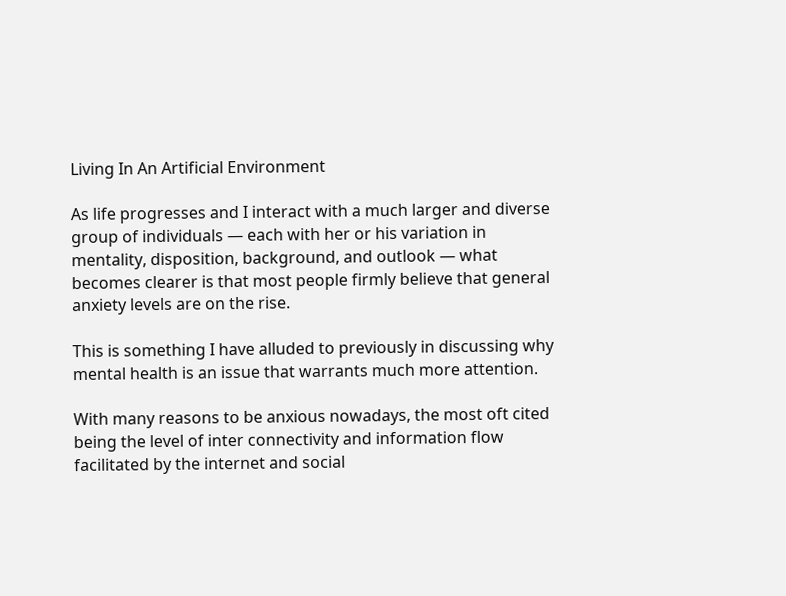Living In An Artificial Environment

As life progresses and I interact with a much larger and diverse group of individuals — each with her or his variation in mentality, disposition, background, and outlook — what becomes clearer is that most people firmly believe that general anxiety levels are on the rise.

This is something I have alluded to previously in discussing why mental health is an issue that warrants much more attention.

With many reasons to be anxious nowadays, the most oft cited being the level of inter connectivity and information flow facilitated by the internet and social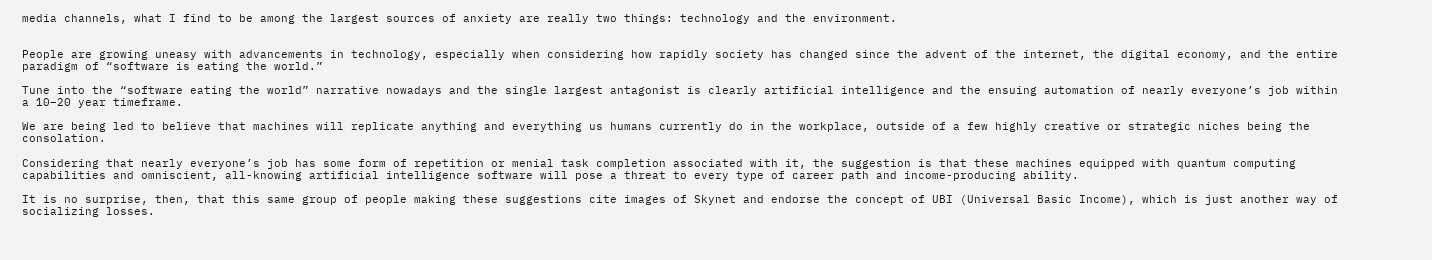media channels, what I find to be among the largest sources of anxiety are really two things: technology and the environment.


People are growing uneasy with advancements in technology, especially when considering how rapidly society has changed since the advent of the internet, the digital economy, and the entire paradigm of “software is eating the world.”

Tune into the “software eating the world” narrative nowadays and the single largest antagonist is clearly artificial intelligence and the ensuing automation of nearly everyone’s job within a 10–20 year timeframe.

We are being led to believe that machines will replicate anything and everything us humans currently do in the workplace, outside of a few highly creative or strategic niches being the consolation.

Considering that nearly everyone’s job has some form of repetition or menial task completion associated with it, the suggestion is that these machines equipped with quantum computing capabilities and omniscient, all-knowing artificial intelligence software will pose a threat to every type of career path and income-producing ability.

It is no surprise, then, that this same group of people making these suggestions cite images of Skynet and endorse the concept of UBI (Universal Basic Income), which is just another way of socializing losses.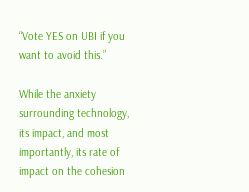“Vote YES on UBI if you want to avoid this.”

While the anxiety surrounding technology, its impact, and most importantly, its rate of impact on the cohesion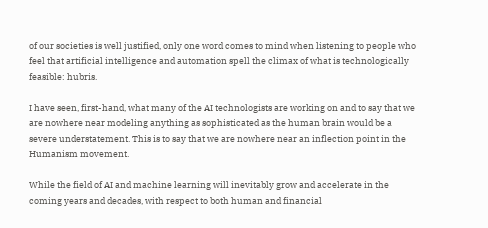of our societies is well justified, only one word comes to mind when listening to people who feel that artificial intelligence and automation spell the climax of what is technologically feasible: hubris.

I have seen, first-hand, what many of the AI technologists are working on and to say that we are nowhere near modeling anything as sophisticated as the human brain would be a severe understatement. This is to say that we are nowhere near an inflection point in the Humanism movement.

While the field of AI and machine learning will inevitably grow and accelerate in the coming years and decades, with respect to both human and financial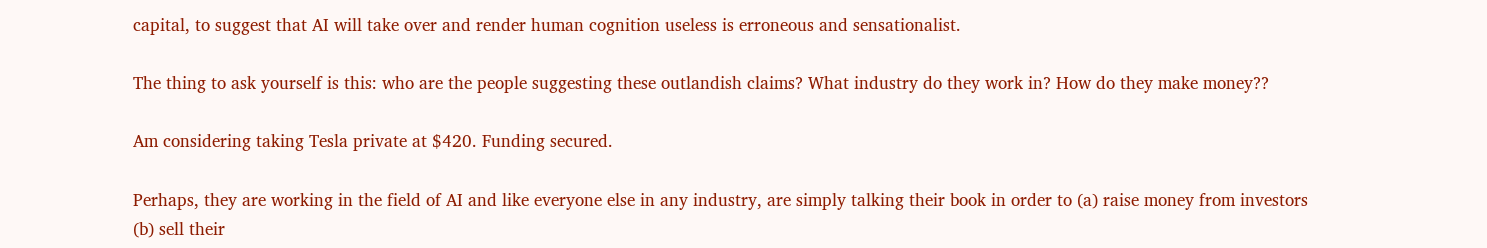capital, to suggest that AI will take over and render human cognition useless is erroneous and sensationalist.

The thing to ask yourself is this: who are the people suggesting these outlandish claims? What industry do they work in? How do they make money??

Am considering taking Tesla private at $420. Funding secured.

Perhaps, they are working in the field of AI and like everyone else in any industry, are simply talking their book in order to (a) raise money from investors (b) sell their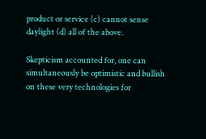product or service (c) cannot sense daylight (d) all of the above.

Skepticism accounted for, one can simultaneously be optimistic and bullish on these very technologies for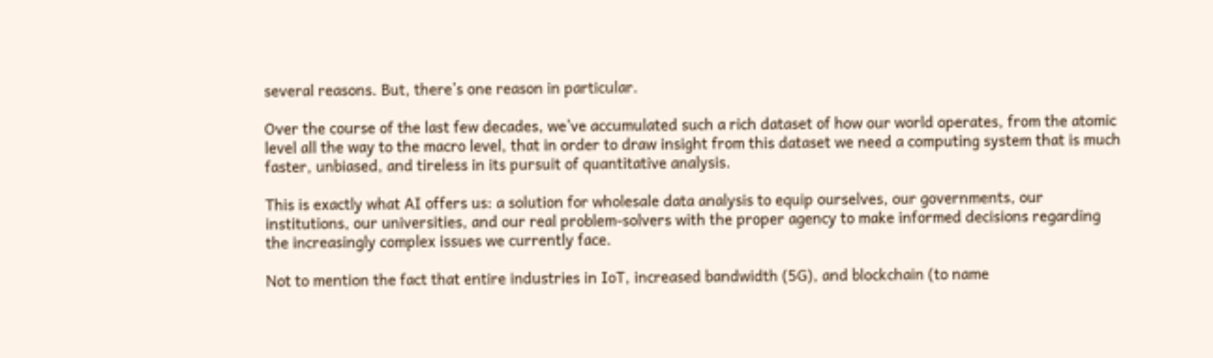several reasons. But, there’s one reason in particular.

Over the course of the last few decades, we’ve accumulated such a rich dataset of how our world operates, from the atomic level all the way to the macro level, that in order to draw insight from this dataset we need a computing system that is much faster, unbiased, and tireless in its pursuit of quantitative analysis.

This is exactly what AI offers us: a solution for wholesale data analysis to equip ourselves, our governments, our institutions, our universities, and our real problem-solvers with the proper agency to make informed decisions regarding the increasingly complex issues we currently face.

Not to mention the fact that entire industries in IoT, increased bandwidth (5G), and blockchain (to name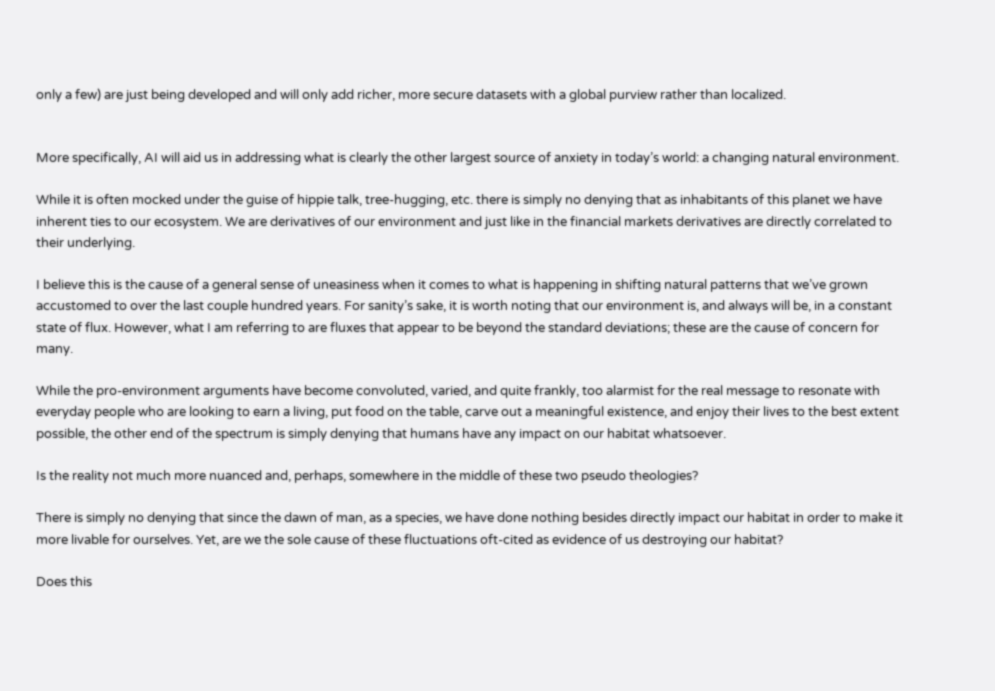only a few) are just being developed and will only add richer, more secure datasets with a global purview rather than localized.


More specifically, AI will aid us in addressing what is clearly the other largest source of anxiety in today’s world: a changing natural environment.

While it is often mocked under the guise of hippie talk, tree-hugging, etc. there is simply no denying that as inhabitants of this planet we have inherent ties to our ecosystem. We are derivatives of our environment and just like in the financial markets derivatives are directly correlated to their underlying.

I believe this is the cause of a general sense of uneasiness when it comes to what is happening in shifting natural patterns that we’ve grown accustomed to over the last couple hundred years. For sanity’s sake, it is worth noting that our environment is, and always will be, in a constant state of flux. However, what I am referring to are fluxes that appear to be beyond the standard deviations; these are the cause of concern for many.

While the pro-environment arguments have become convoluted, varied, and quite frankly, too alarmist for the real message to resonate with everyday people who are looking to earn a living, put food on the table, carve out a meaningful existence, and enjoy their lives to the best extent possible, the other end of the spectrum is simply denying that humans have any impact on our habitat whatsoever.

Is the reality not much more nuanced and, perhaps, somewhere in the middle of these two pseudo theologies?

There is simply no denying that since the dawn of man, as a species, we have done nothing besides directly impact our habitat in order to make it more livable for ourselves. Yet, are we the sole cause of these fluctuations oft-cited as evidence of us destroying our habitat?

Does this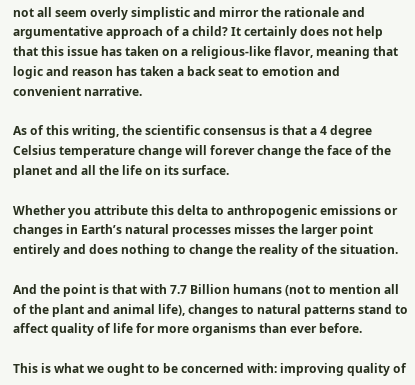not all seem overly simplistic and mirror the rationale and argumentative approach of a child? It certainly does not help that this issue has taken on a religious-like flavor, meaning that logic and reason has taken a back seat to emotion and convenient narrative.

As of this writing, the scientific consensus is that a 4 degree Celsius temperature change will forever change the face of the planet and all the life on its surface.

Whether you attribute this delta to anthropogenic emissions or changes in Earth’s natural processes misses the larger point entirely and does nothing to change the reality of the situation.

And the point is that with 7.7 Billion humans (not to mention all of the plant and animal life), changes to natural patterns stand to affect quality of life for more organisms than ever before.

This is what we ought to be concerned with: improving quality of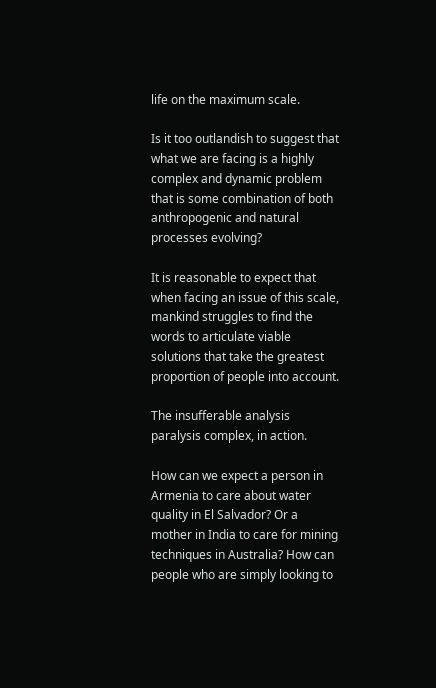life on the maximum scale.

Is it too outlandish to suggest that what we are facing is a highly complex and dynamic problem that is some combination of both anthropogenic and natural processes evolving?

It is reasonable to expect that when facing an issue of this scale, mankind struggles to find the words to articulate viable solutions that take the greatest proportion of people into account.

The insufferable analysis paralysis complex, in action.

How can we expect a person in Armenia to care about water quality in El Salvador? Or a mother in India to care for mining techniques in Australia? How can people who are simply looking to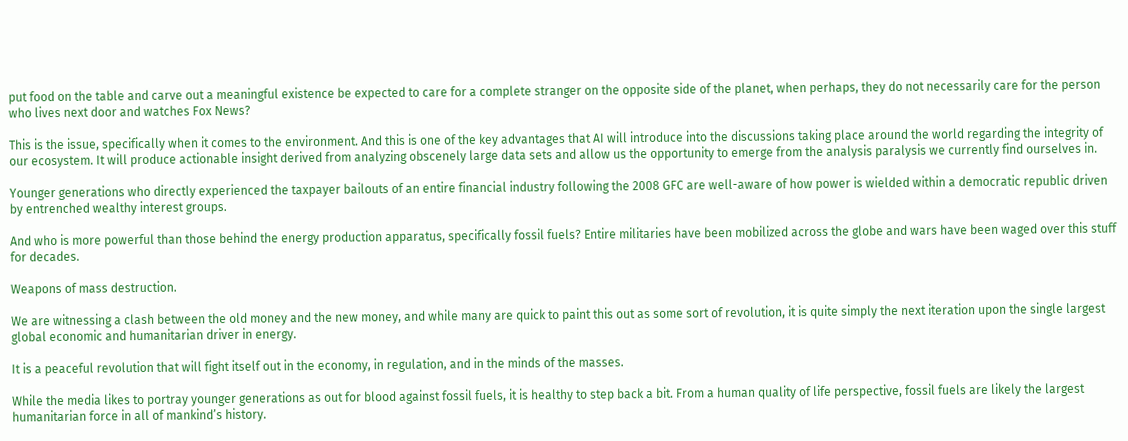put food on the table and carve out a meaningful existence be expected to care for a complete stranger on the opposite side of the planet, when perhaps, they do not necessarily care for the person who lives next door and watches Fox News?

This is the issue, specifically when it comes to the environment. And this is one of the key advantages that AI will introduce into the discussions taking place around the world regarding the integrity of our ecosystem. It will produce actionable insight derived from analyzing obscenely large data sets and allow us the opportunity to emerge from the analysis paralysis we currently find ourselves in.

Younger generations who directly experienced the taxpayer bailouts of an entire financial industry following the 2008 GFC are well-aware of how power is wielded within a democratic republic driven by entrenched wealthy interest groups.

And who is more powerful than those behind the energy production apparatus, specifically fossil fuels? Entire militaries have been mobilized across the globe and wars have been waged over this stuff for decades.

Weapons of mass destruction.

We are witnessing a clash between the old money and the new money, and while many are quick to paint this out as some sort of revolution, it is quite simply the next iteration upon the single largest global economic and humanitarian driver in energy.

It is a peaceful revolution that will fight itself out in the economy, in regulation, and in the minds of the masses.

While the media likes to portray younger generations as out for blood against fossil fuels, it is healthy to step back a bit. From a human quality of life perspective, fossil fuels are likely the largest humanitarian force in all of mankind’s history.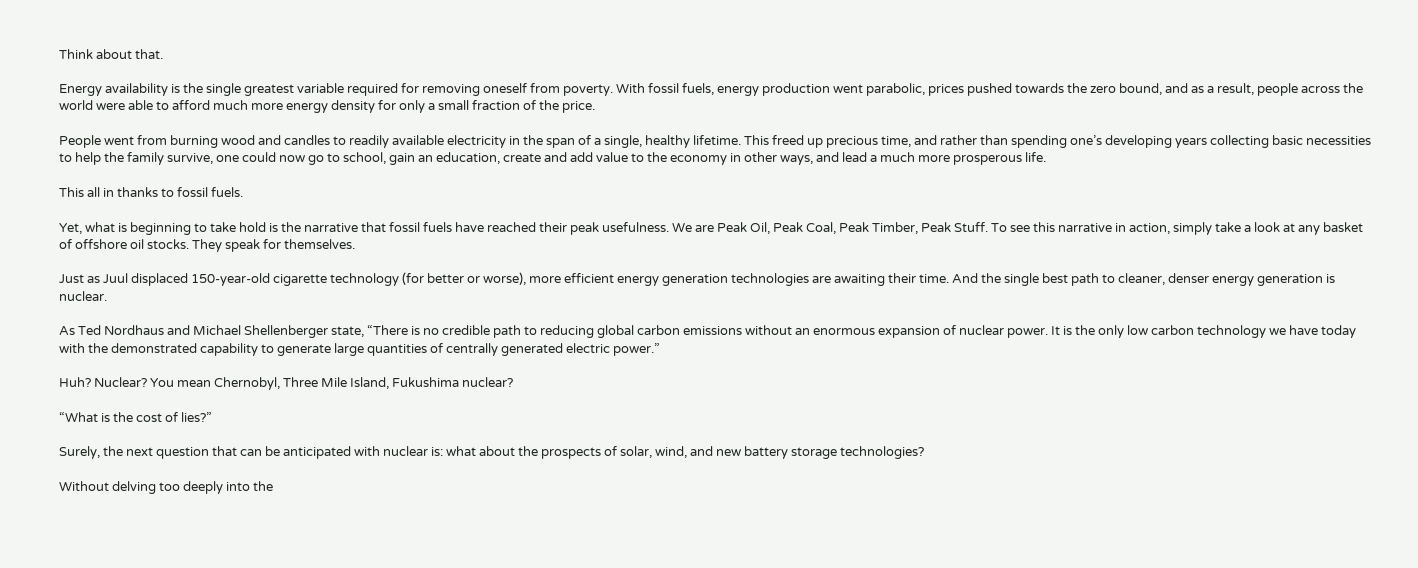Think about that.

Energy availability is the single greatest variable required for removing oneself from poverty. With fossil fuels, energy production went parabolic, prices pushed towards the zero bound, and as a result, people across the world were able to afford much more energy density for only a small fraction of the price.

People went from burning wood and candles to readily available electricity in the span of a single, healthy lifetime. This freed up precious time, and rather than spending one’s developing years collecting basic necessities to help the family survive, one could now go to school, gain an education, create and add value to the economy in other ways, and lead a much more prosperous life.

This all in thanks to fossil fuels.

Yet, what is beginning to take hold is the narrative that fossil fuels have reached their peak usefulness. We are Peak Oil, Peak Coal, Peak Timber, Peak Stuff. To see this narrative in action, simply take a look at any basket of offshore oil stocks. They speak for themselves.

Just as Juul displaced 150-year-old cigarette technology (for better or worse), more efficient energy generation technologies are awaiting their time. And the single best path to cleaner, denser energy generation is nuclear.

As Ted Nordhaus and Michael Shellenberger state, “There is no credible path to reducing global carbon emissions without an enormous expansion of nuclear power. It is the only low carbon technology we have today with the demonstrated capability to generate large quantities of centrally generated electric power.”

Huh? Nuclear? You mean Chernobyl, Three Mile Island, Fukushima nuclear?

“What is the cost of lies?”

Surely, the next question that can be anticipated with nuclear is: what about the prospects of solar, wind, and new battery storage technologies?

Without delving too deeply into the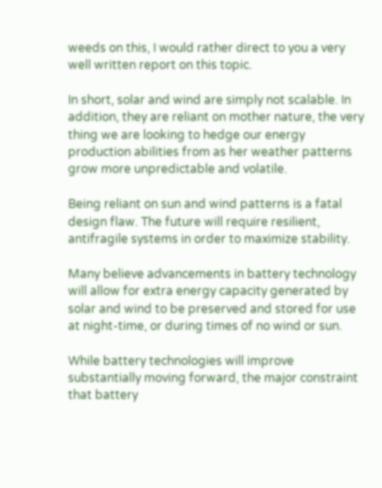weeds on this, I would rather direct to you a very well written report on this topic.

In short, solar and wind are simply not scalable. In addition, they are reliant on mother nature, the very thing we are looking to hedge our energy production abilities from as her weather patterns grow more unpredictable and volatile.

Being reliant on sun and wind patterns is a fatal design flaw. The future will require resilient, antifragile systems in order to maximize stability.

Many believe advancements in battery technology will allow for extra energy capacity generated by solar and wind to be preserved and stored for use at night-time, or during times of no wind or sun.

While battery technologies will improve substantially moving forward, the major constraint that battery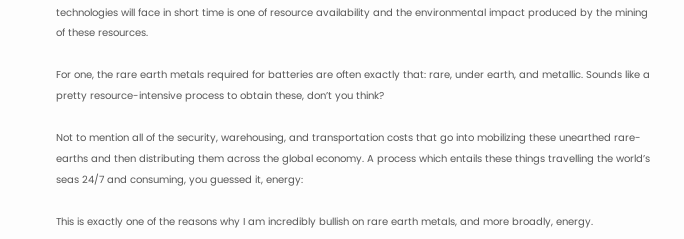technologies will face in short time is one of resource availability and the environmental impact produced by the mining of these resources.

For one, the rare earth metals required for batteries are often exactly that: rare, under earth, and metallic. Sounds like a pretty resource-intensive process to obtain these, don’t you think?

Not to mention all of the security, warehousing, and transportation costs that go into mobilizing these unearthed rare-earths and then distributing them across the global economy. A process which entails these things travelling the world’s seas 24/7 and consuming, you guessed it, energy:

This is exactly one of the reasons why I am incredibly bullish on rare earth metals, and more broadly, energy.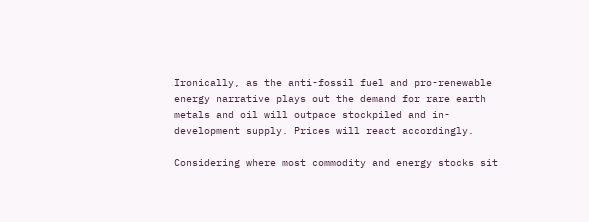Ironically, as the anti-fossil fuel and pro-renewable energy narrative plays out the demand for rare earth metals and oil will outpace stockpiled and in-development supply. Prices will react accordingly.

Considering where most commodity and energy stocks sit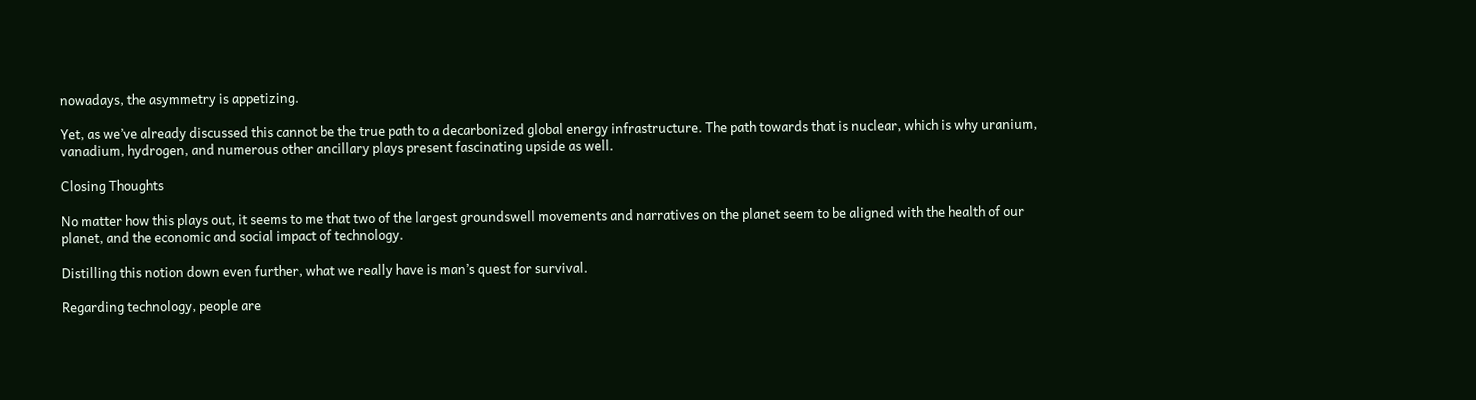nowadays, the asymmetry is appetizing.

Yet, as we’ve already discussed this cannot be the true path to a decarbonized global energy infrastructure. The path towards that is nuclear, which is why uranium, vanadium, hydrogen, and numerous other ancillary plays present fascinating upside as well.

Closing Thoughts

No matter how this plays out, it seems to me that two of the largest groundswell movements and narratives on the planet seem to be aligned with the health of our planet, and the economic and social impact of technology.

Distilling this notion down even further, what we really have is man’s quest for survival.

Regarding technology, people are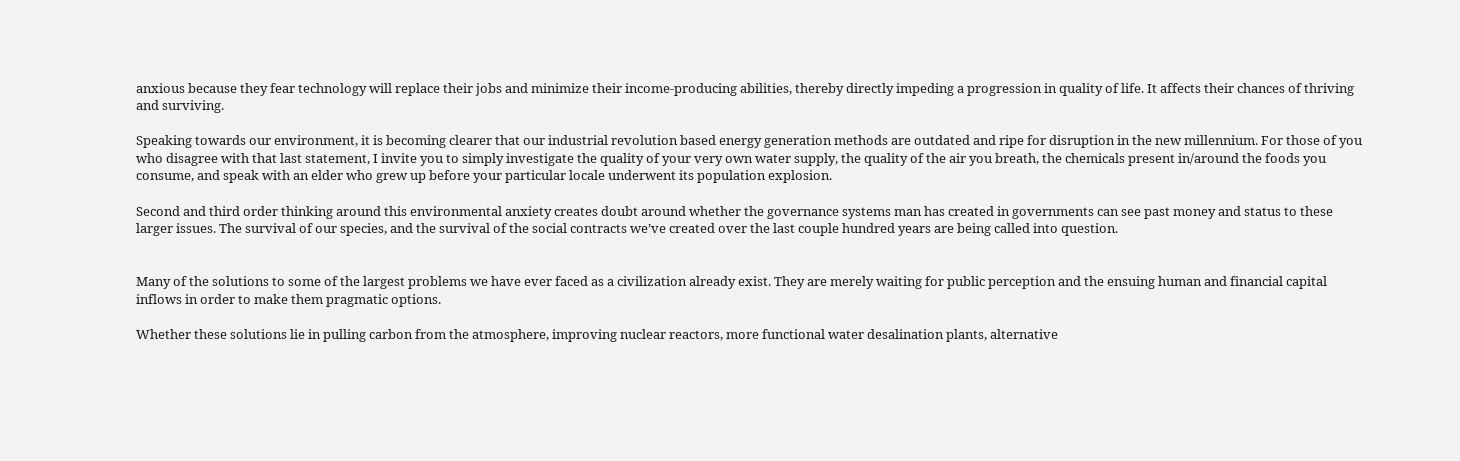anxious because they fear technology will replace their jobs and minimize their income-producing abilities, thereby directly impeding a progression in quality of life. It affects their chances of thriving and surviving.

Speaking towards our environment, it is becoming clearer that our industrial revolution based energy generation methods are outdated and ripe for disruption in the new millennium. For those of you who disagree with that last statement, I invite you to simply investigate the quality of your very own water supply, the quality of the air you breath, the chemicals present in/around the foods you consume, and speak with an elder who grew up before your particular locale underwent its population explosion.

Second and third order thinking around this environmental anxiety creates doubt around whether the governance systems man has created in governments can see past money and status to these larger issues. The survival of our species, and the survival of the social contracts we’ve created over the last couple hundred years are being called into question.


Many of the solutions to some of the largest problems we have ever faced as a civilization already exist. They are merely waiting for public perception and the ensuing human and financial capital inflows in order to make them pragmatic options.

Whether these solutions lie in pulling carbon from the atmosphere, improving nuclear reactors, more functional water desalination plants, alternative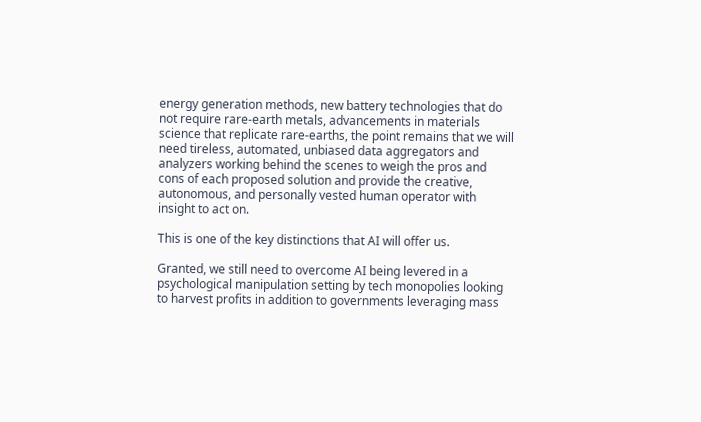energy generation methods, new battery technologies that do not require rare-earth metals, advancements in materials science that replicate rare-earths, the point remains that we will need tireless, automated, unbiased data aggregators and analyzers working behind the scenes to weigh the pros and cons of each proposed solution and provide the creative, autonomous, and personally vested human operator with insight to act on.

This is one of the key distinctions that AI will offer us.

Granted, we still need to overcome AI being levered in a psychological manipulation setting by tech monopolies looking to harvest profits in addition to governments leveraging mass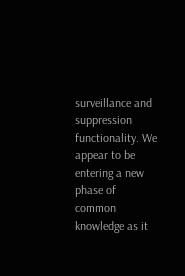surveillance and suppression functionality. We appear to be entering a new phase of common knowledge as it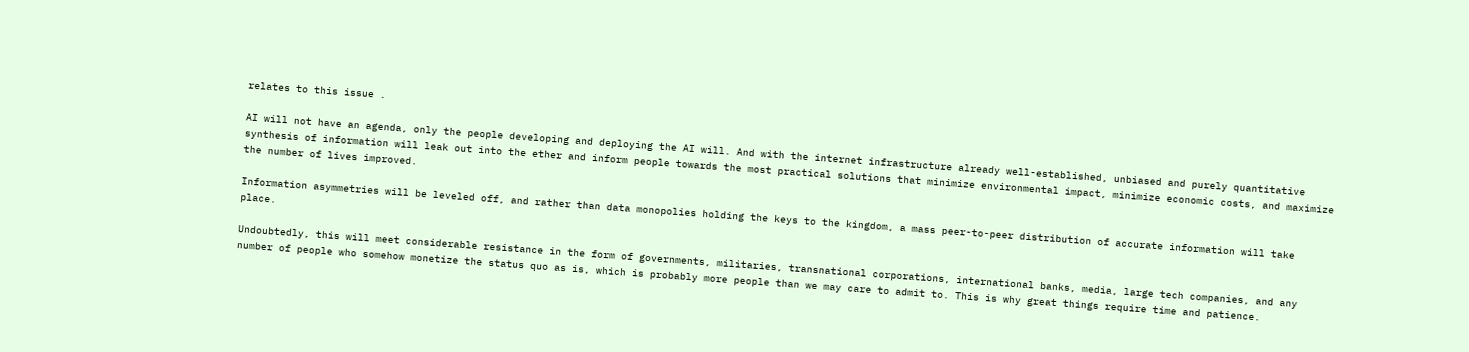relates to this issue .

AI will not have an agenda, only the people developing and deploying the AI will. And with the internet infrastructure already well-established, unbiased and purely quantitative synthesis of information will leak out into the ether and inform people towards the most practical solutions that minimize environmental impact, minimize economic costs, and maximize the number of lives improved.

Information asymmetries will be leveled off, and rather than data monopolies holding the keys to the kingdom, a mass peer-to-peer distribution of accurate information will take place.

Undoubtedly, this will meet considerable resistance in the form of governments, militaries, transnational corporations, international banks, media, large tech companies, and any number of people who somehow monetize the status quo as is, which is probably more people than we may care to admit to. This is why great things require time and patience.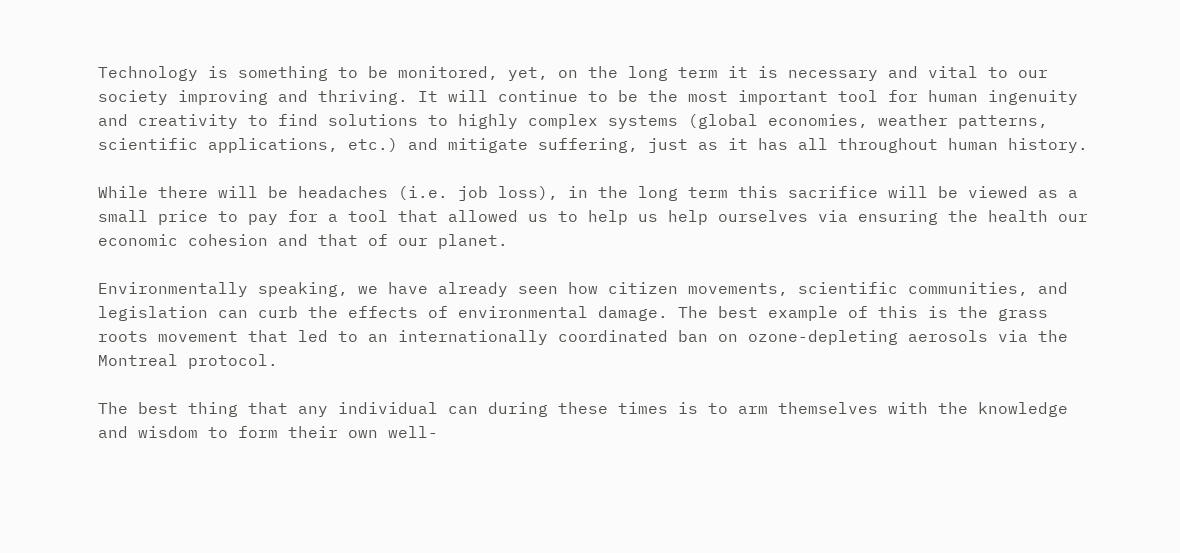Technology is something to be monitored, yet, on the long term it is necessary and vital to our society improving and thriving. It will continue to be the most important tool for human ingenuity and creativity to find solutions to highly complex systems (global economies, weather patterns, scientific applications, etc.) and mitigate suffering, just as it has all throughout human history.

While there will be headaches (i.e. job loss), in the long term this sacrifice will be viewed as a small price to pay for a tool that allowed us to help us help ourselves via ensuring the health our economic cohesion and that of our planet.

Environmentally speaking, we have already seen how citizen movements, scientific communities, and legislation can curb the effects of environmental damage. The best example of this is the grass roots movement that led to an internationally coordinated ban on ozone-depleting aerosols via the Montreal protocol.

The best thing that any individual can during these times is to arm themselves with the knowledge and wisdom to form their own well-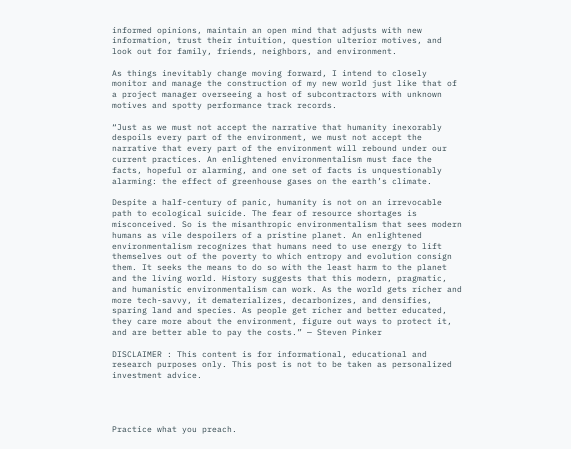informed opinions, maintain an open mind that adjusts with new information, trust their intuition, question ulterior motives, and look out for family, friends, neighbors, and environment.

As things inevitably change moving forward, I intend to closely monitor and manage the construction of my new world just like that of a project manager overseeing a host of subcontractors with unknown motives and spotty performance track records.

“Just as we must not accept the narrative that humanity inexorably despoils every part of the environment, we must not accept the narrative that every part of the environment will rebound under our current practices. An enlightened environmentalism must face the facts, hopeful or alarming, and one set of facts is unquestionably alarming: the effect of greenhouse gases on the earth’s climate.

Despite a half-century of panic, humanity is not on an irrevocable path to ecological suicide. The fear of resource shortages is misconceived. So is the misanthropic environmentalism that sees modern humans as vile despoilers of a pristine planet. An enlightened environmentalism recognizes that humans need to use energy to lift themselves out of the poverty to which entropy and evolution consign them. It seeks the means to do so with the least harm to the planet and the living world. History suggests that this modern, pragmatic, and humanistic environmentalism can work. As the world gets richer and more tech-savvy, it dematerializes, decarbonizes, and densifies, sparing land and species. As people get richer and better educated, they care more about the environment, figure out ways to protect it, and are better able to pay the costs.” — Steven Pinker

DISCLAIMER : This content is for informational, educational and research purposes only. This post is not to be taken as personalized investment advice.




Practice what you preach.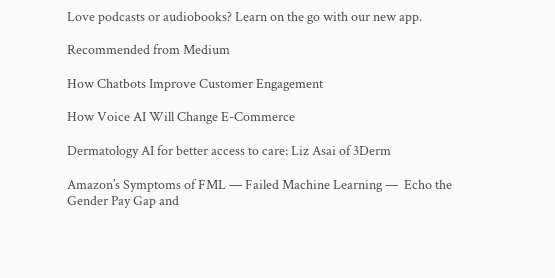Love podcasts or audiobooks? Learn on the go with our new app.

Recommended from Medium

How Chatbots Improve Customer Engagement

How Voice AI Will Change E-Commerce

Dermatology AI for better access to care: Liz Asai of 3Derm

Amazon’s Symptoms of FML — Failed Machine Learning —  Echo the Gender Pay Gap and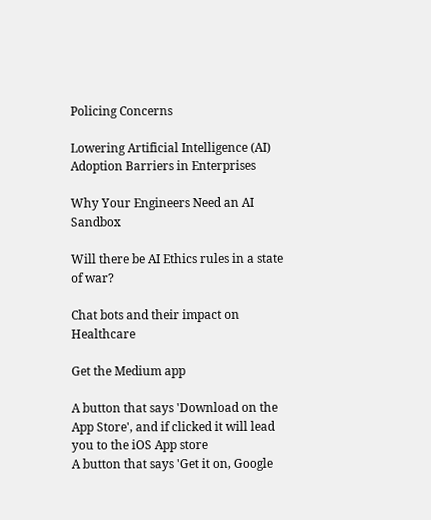Policing Concerns

Lowering Artificial Intelligence (AI) Adoption Barriers in Enterprises

Why Your Engineers Need an AI Sandbox

Will there be AI Ethics rules in a state of war?

Chat bots and their impact on Healthcare

Get the Medium app

A button that says 'Download on the App Store', and if clicked it will lead you to the iOS App store
A button that says 'Get it on, Google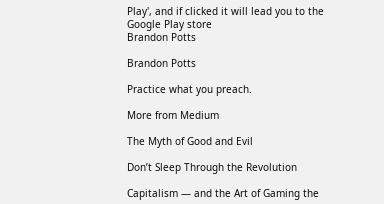Play', and if clicked it will lead you to the Google Play store
Brandon Potts

Brandon Potts

Practice what you preach.

More from Medium

The Myth of Good and Evil

Don’t Sleep Through the Revolution

Capitalism — and the Art of Gaming the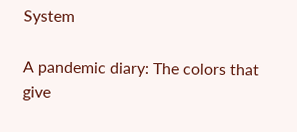System

A pandemic diary: The colors that give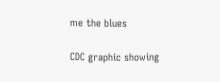me the blues

CDC graphic showing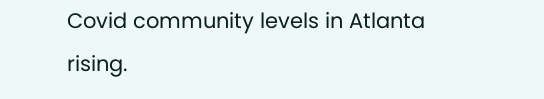Covid community levels in Atlanta rising.